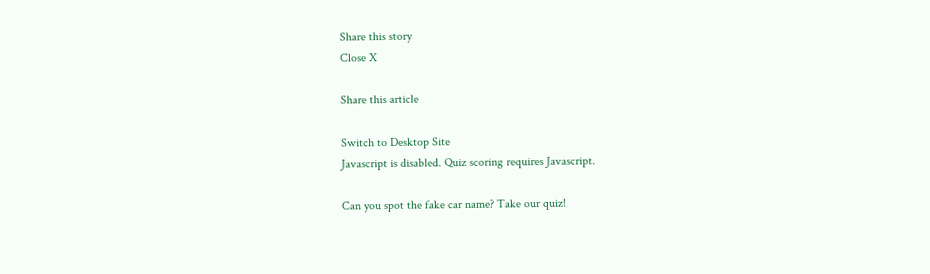Share this story
Close X

Share this article

Switch to Desktop Site
Javascript is disabled. Quiz scoring requires Javascript.

Can you spot the fake car name? Take our quiz!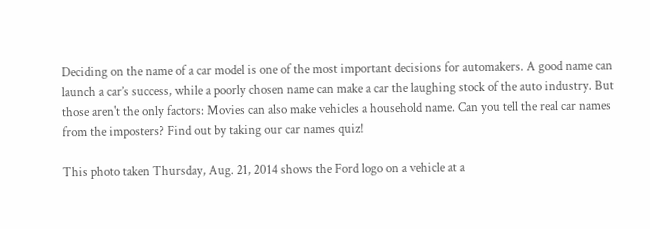Deciding on the name of a car model is one of the most important decisions for automakers. A good name can launch a car’s success, while a poorly chosen name can make a car the laughing stock of the auto industry. But those aren't the only factors: Movies can also make vehicles a household name. Can you tell the real car names from the imposters? Find out by taking our car names quiz!

This photo taken Thursday, Aug. 21, 2014 shows the Ford logo on a vehicle at a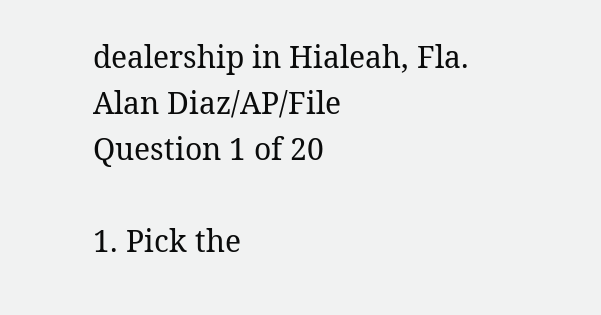dealership in Hialeah, Fla.
Alan Diaz/AP/File
Question 1 of 20

1. Pick the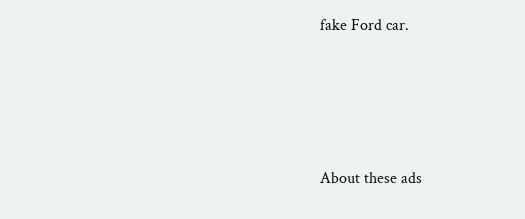fake Ford car.





About these ads